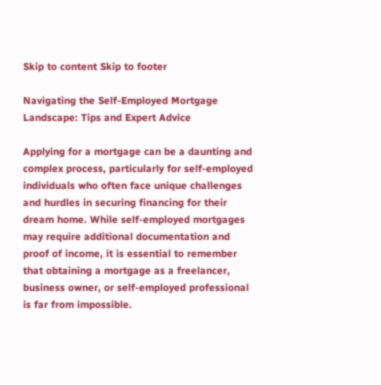Skip to content Skip to footer

Navigating the Self-Employed Mortgage Landscape: Tips and Expert Advice

Applying for a mortgage can be a daunting and complex process, particularly for self-employed individuals who often face unique challenges and hurdles in securing financing for their dream home. While self-employed mortgages may require additional documentation and proof of income, it is essential to remember that obtaining a mortgage as a freelancer, business owner, or self-employed professional is far from impossible.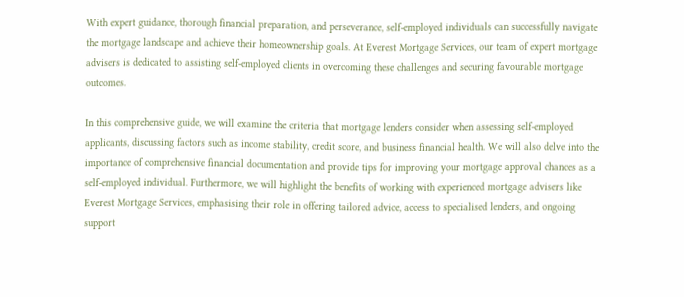With expert guidance, thorough financial preparation, and perseverance, self-employed individuals can successfully navigate the mortgage landscape and achieve their homeownership goals. At Everest Mortgage Services, our team of expert mortgage advisers is dedicated to assisting self-employed clients in overcoming these challenges and securing favourable mortgage outcomes.

In this comprehensive guide, we will examine the criteria that mortgage lenders consider when assessing self-employed applicants, discussing factors such as income stability, credit score, and business financial health. We will also delve into the importance of comprehensive financial documentation and provide tips for improving your mortgage approval chances as a self-employed individual. Furthermore, we will highlight the benefits of working with experienced mortgage advisers like Everest Mortgage Services, emphasising their role in offering tailored advice, access to specialised lenders, and ongoing support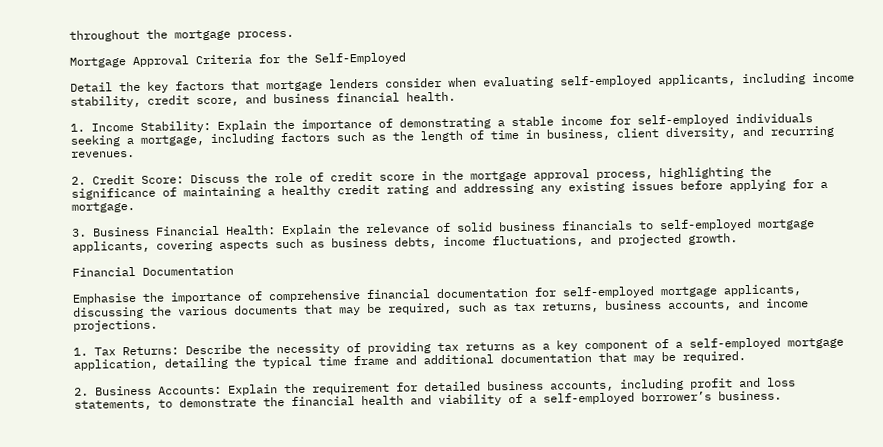throughout the mortgage process.

Mortgage Approval Criteria for the Self-Employed

Detail the key factors that mortgage lenders consider when evaluating self-employed applicants, including income stability, credit score, and business financial health.

1. Income Stability: Explain the importance of demonstrating a stable income for self-employed individuals seeking a mortgage, including factors such as the length of time in business, client diversity, and recurring revenues.

2. Credit Score: Discuss the role of credit score in the mortgage approval process, highlighting the significance of maintaining a healthy credit rating and addressing any existing issues before applying for a mortgage.

3. Business Financial Health: Explain the relevance of solid business financials to self-employed mortgage applicants, covering aspects such as business debts, income fluctuations, and projected growth.

Financial Documentation

Emphasise the importance of comprehensive financial documentation for self-employed mortgage applicants, discussing the various documents that may be required, such as tax returns, business accounts, and income projections.

1. Tax Returns: Describe the necessity of providing tax returns as a key component of a self-employed mortgage application, detailing the typical time frame and additional documentation that may be required.

2. Business Accounts: Explain the requirement for detailed business accounts, including profit and loss statements, to demonstrate the financial health and viability of a self-employed borrower’s business.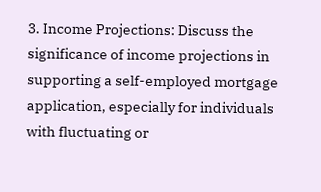3. Income Projections: Discuss the significance of income projections in supporting a self-employed mortgage application, especially for individuals with fluctuating or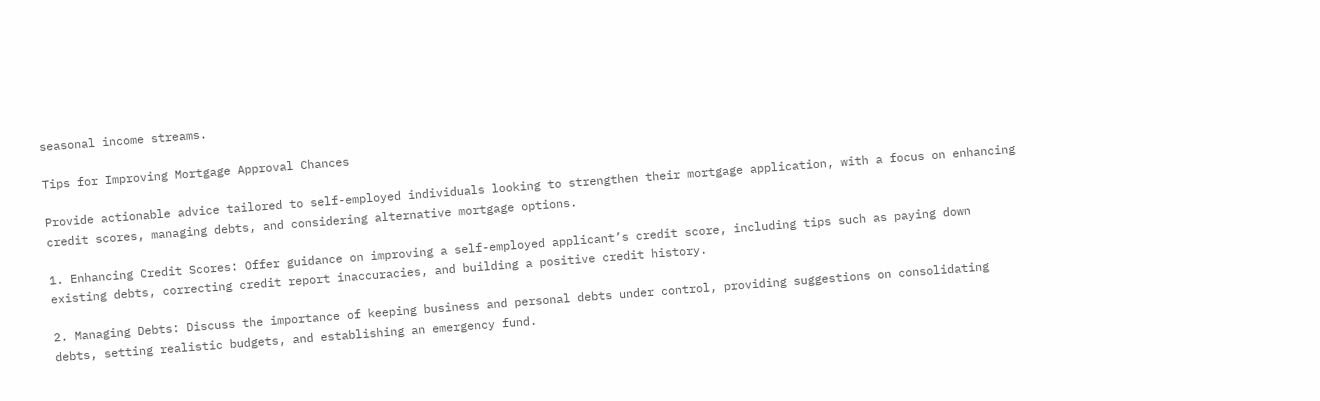seasonal income streams.

Tips for Improving Mortgage Approval Chances

Provide actionable advice tailored to self-employed individuals looking to strengthen their mortgage application, with a focus on enhancing credit scores, managing debts, and considering alternative mortgage options.

1. Enhancing Credit Scores: Offer guidance on improving a self-employed applicant’s credit score, including tips such as paying down existing debts, correcting credit report inaccuracies, and building a positive credit history.

2. Managing Debts: Discuss the importance of keeping business and personal debts under control, providing suggestions on consolidating debts, setting realistic budgets, and establishing an emergency fund.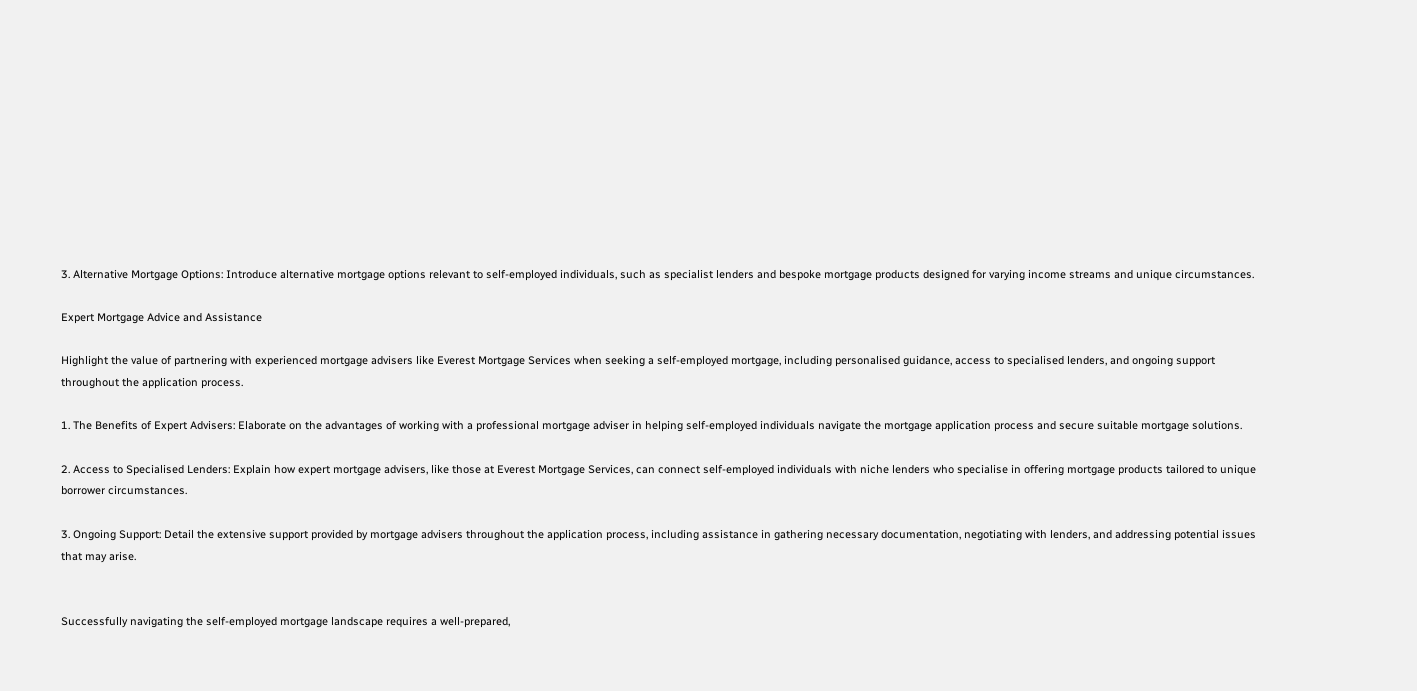3. Alternative Mortgage Options: Introduce alternative mortgage options relevant to self-employed individuals, such as specialist lenders and bespoke mortgage products designed for varying income streams and unique circumstances.

Expert Mortgage Advice and Assistance

Highlight the value of partnering with experienced mortgage advisers like Everest Mortgage Services when seeking a self-employed mortgage, including personalised guidance, access to specialised lenders, and ongoing support throughout the application process.

1. The Benefits of Expert Advisers: Elaborate on the advantages of working with a professional mortgage adviser in helping self-employed individuals navigate the mortgage application process and secure suitable mortgage solutions.

2. Access to Specialised Lenders: Explain how expert mortgage advisers, like those at Everest Mortgage Services, can connect self-employed individuals with niche lenders who specialise in offering mortgage products tailored to unique borrower circumstances.

3. Ongoing Support: Detail the extensive support provided by mortgage advisers throughout the application process, including assistance in gathering necessary documentation, negotiating with lenders, and addressing potential issues that may arise.


Successfully navigating the self-employed mortgage landscape requires a well-prepared,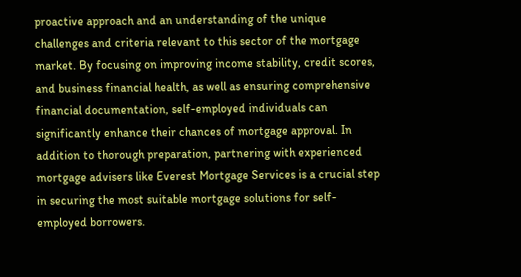proactive approach and an understanding of the unique challenges and criteria relevant to this sector of the mortgage market. By focusing on improving income stability, credit scores, and business financial health, as well as ensuring comprehensive financial documentation, self-employed individuals can significantly enhance their chances of mortgage approval. In addition to thorough preparation, partnering with experienced mortgage advisers like Everest Mortgage Services is a crucial step in securing the most suitable mortgage solutions for self-employed borrowers.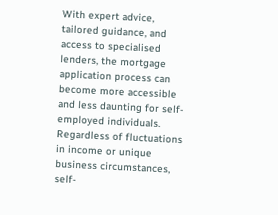With expert advice, tailored guidance, and access to specialised lenders, the mortgage application process can become more accessible and less daunting for self-employed individuals. Regardless of fluctuations in income or unique business circumstances, self-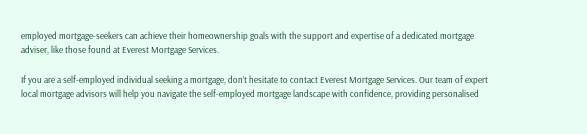employed mortgage-seekers can achieve their homeownership goals with the support and expertise of a dedicated mortgage adviser, like those found at Everest Mortgage Services.

If you are a self-employed individual seeking a mortgage, don’t hesitate to contact Everest Mortgage Services. Our team of expert local mortgage advisors will help you navigate the self-employed mortgage landscape with confidence, providing personalised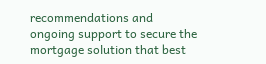recommendations and ongoing support to secure the mortgage solution that best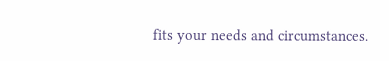fits your needs and circumstances.